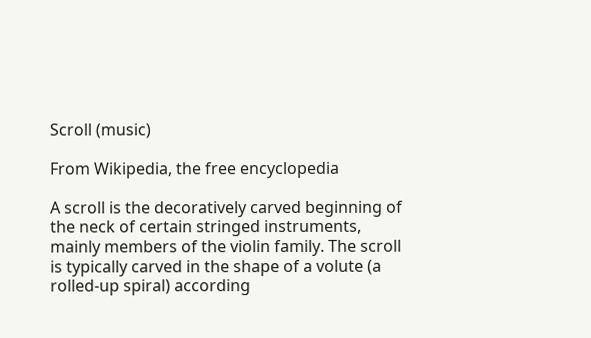Scroll (music)

From Wikipedia, the free encyclopedia

A scroll is the decoratively carved beginning of the neck of certain stringed instruments, mainly members of the violin family. The scroll is typically carved in the shape of a volute (a rolled-up spiral) according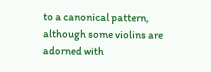to a canonical pattern, although some violins are adorned with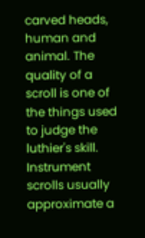carved heads, human and animal. The quality of a scroll is one of the things used to judge the luthier's skill. Instrument scrolls usually approximate a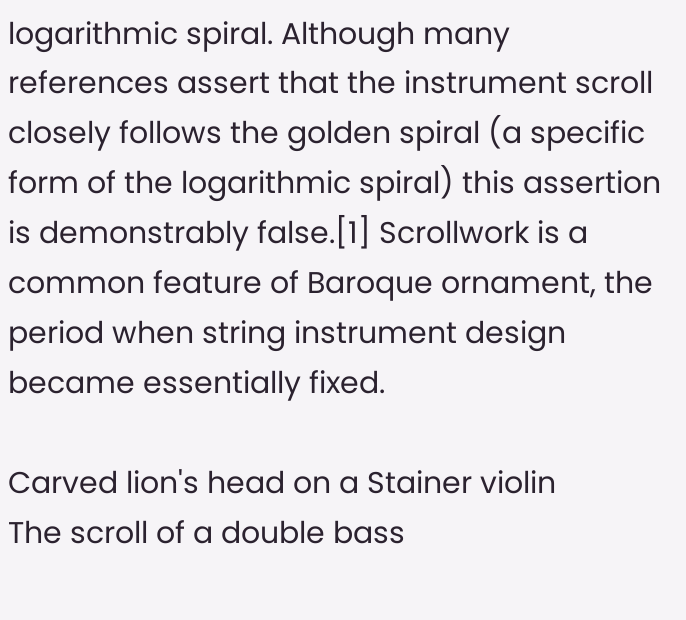logarithmic spiral. Although many references assert that the instrument scroll closely follows the golden spiral (a specific form of the logarithmic spiral) this assertion is demonstrably false.[1] Scrollwork is a common feature of Baroque ornament, the period when string instrument design became essentially fixed.

Carved lion's head on a Stainer violin
The scroll of a double bass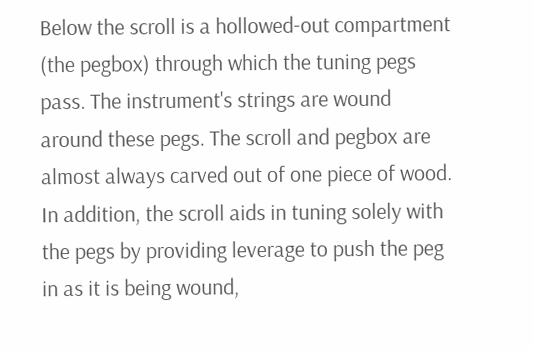Below the scroll is a hollowed-out compartment (the pegbox) through which the tuning pegs pass. The instrument's strings are wound around these pegs. The scroll and pegbox are almost always carved out of one piece of wood. In addition, the scroll aids in tuning solely with the pegs by providing leverage to push the peg in as it is being wound,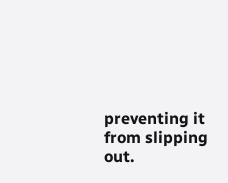preventing it from slipping out.